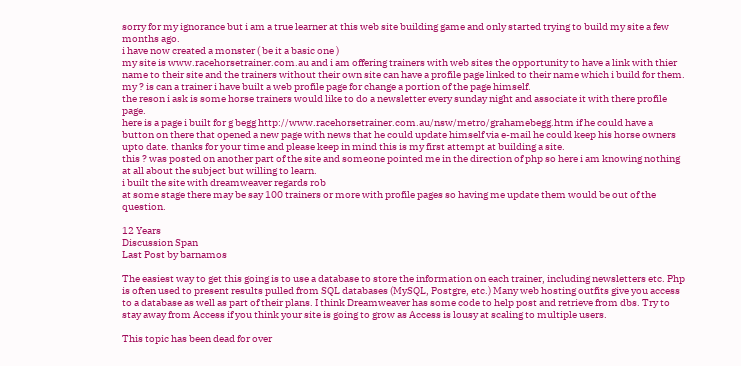sorry for my ignorance but i am a true learner at this web site building game and only started trying to build my site a few months ago.
i have now created a monster ( be it a basic one )
my site is www.racehorsetrainer.com.au and i am offering trainers with web sites the opportunity to have a link with thier name to their site and the trainers without their own site can have a profile page linked to their name which i build for them.
my ? is can a trainer i have built a web profile page for change a portion of the page himself.
the reson i ask is some horse trainers would like to do a newsletter every sunday night and associate it with there profile page.
here is a page i built for g begg http://www.racehorsetrainer.com.au/nsw/metro/grahamebegg.htm if he could have a button on there that opened a new page with news that he could update himself via e-mail he could keep his horse owners upto date. thanks for your time and please keep in mind this is my first attempt at building a site.
this ? was posted on another part of the site and someone pointed me in the direction of php so here i am knowing nothing at all about the subject but willing to learn.
i built the site with dreamweaver regards rob
at some stage there may be say 100 trainers or more with profile pages so having me update them would be out of the question.

12 Years
Discussion Span
Last Post by barnamos

The easiest way to get this going is to use a database to store the information on each trainer, including newsletters etc. Php is often used to present results pulled from SQL databases (MySQL, Postgre, etc.) Many web hosting outfits give you access to a database as well as part of their plans. I think Dreamweaver has some code to help post and retrieve from dbs. Try to stay away from Access if you think your site is going to grow as Access is lousy at scaling to multiple users.

This topic has been dead for over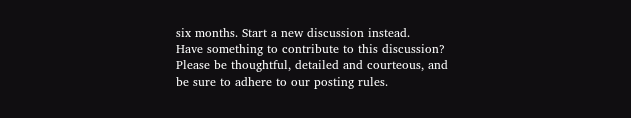six months. Start a new discussion instead.
Have something to contribute to this discussion? Please be thoughtful, detailed and courteous, and be sure to adhere to our posting rules.